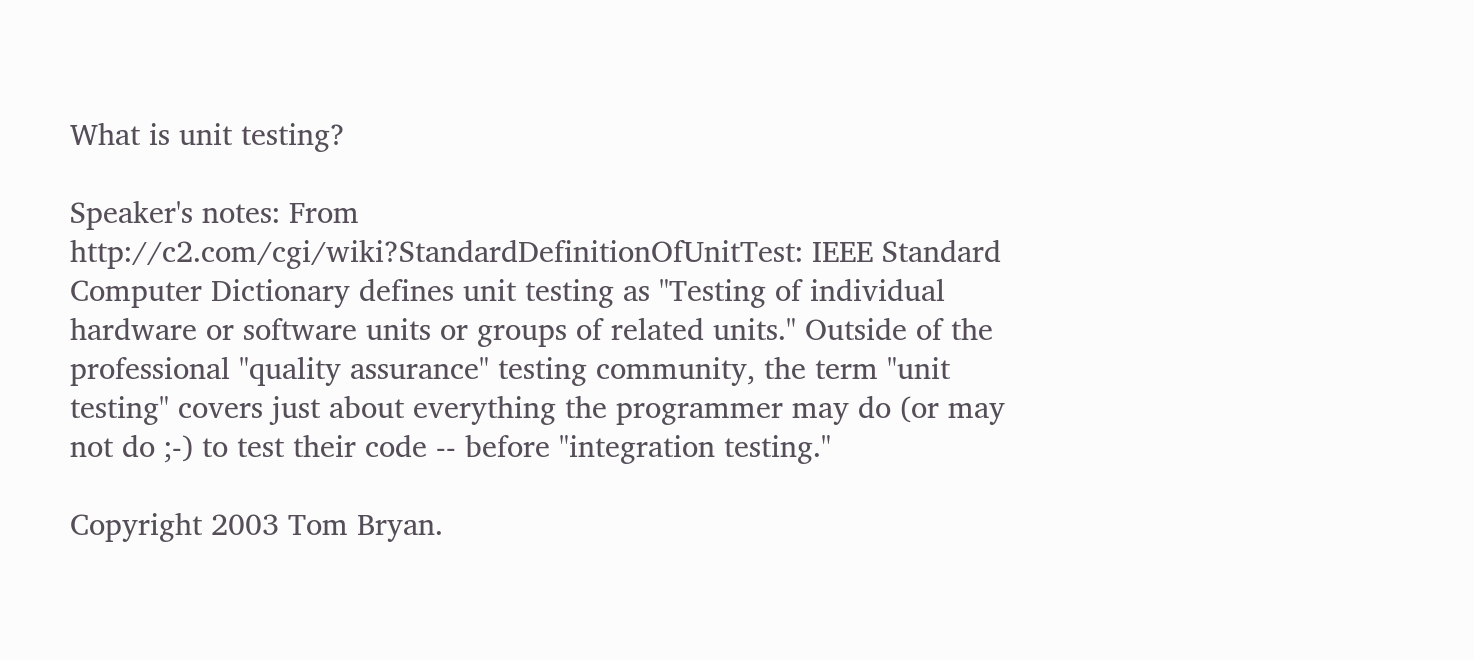What is unit testing?

Speaker's notes: From http://c2.com/cgi/wiki?StandardDefinitionOfUnitTest: IEEE Standard Computer Dictionary defines unit testing as "Testing of individual hardware or software units or groups of related units." Outside of the professional "quality assurance" testing community, the term "unit testing" covers just about everything the programmer may do (or may not do ;-) to test their code -- before "integration testing."

Copyright 2003 Tom Bryan.